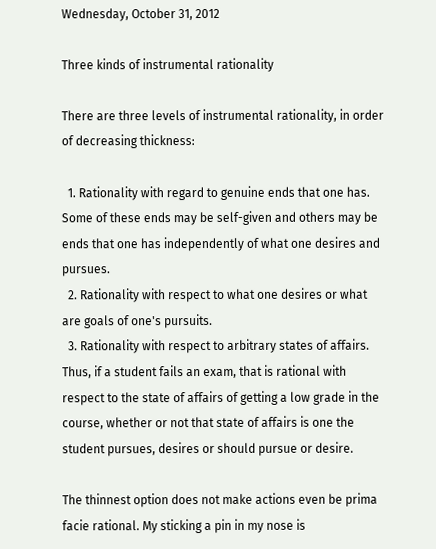Wednesday, October 31, 2012

Three kinds of instrumental rationality

There are three levels of instrumental rationality, in order of decreasing thickness:

  1. Rationality with regard to genuine ends that one has. Some of these ends may be self-given and others may be ends that one has independently of what one desires and pursues.
  2. Rationality with respect to what one desires or what are goals of one's pursuits.
  3. Rationality with respect to arbitrary states of affairs. Thus, if a student fails an exam, that is rational with respect to the state of affairs of getting a low grade in the course, whether or not that state of affairs is one the student pursues, desires or should pursue or desire.

The thinnest option does not make actions even be prima facie rational. My sticking a pin in my nose is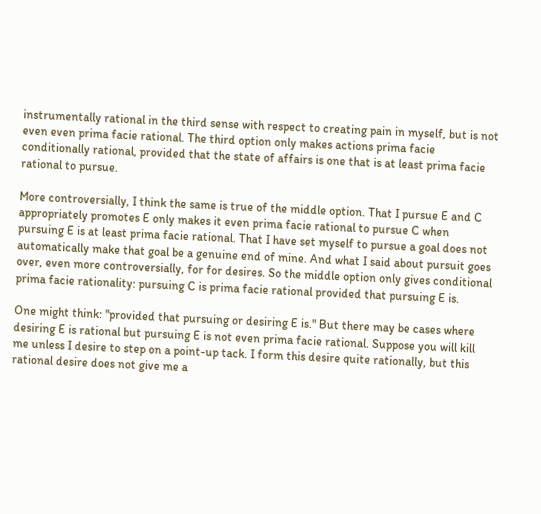instrumentally rational in the third sense with respect to creating pain in myself, but is not even even prima facie rational. The third option only makes actions prima facie conditionally rational, provided that the state of affairs is one that is at least prima facie rational to pursue.

More controversially, I think the same is true of the middle option. That I pursue E and C appropriately promotes E only makes it even prima facie rational to pursue C when pursuing E is at least prima facie rational. That I have set myself to pursue a goal does not automatically make that goal be a genuine end of mine. And what I said about pursuit goes over, even more controversially, for for desires. So the middle option only gives conditional prima facie rationality: pursuing C is prima facie rational provided that pursuing E is.

One might think: "provided that pursuing or desiring E is." But there may be cases where desiring E is rational but pursuing E is not even prima facie rational. Suppose you will kill me unless I desire to step on a point-up tack. I form this desire quite rationally, but this rational desire does not give me a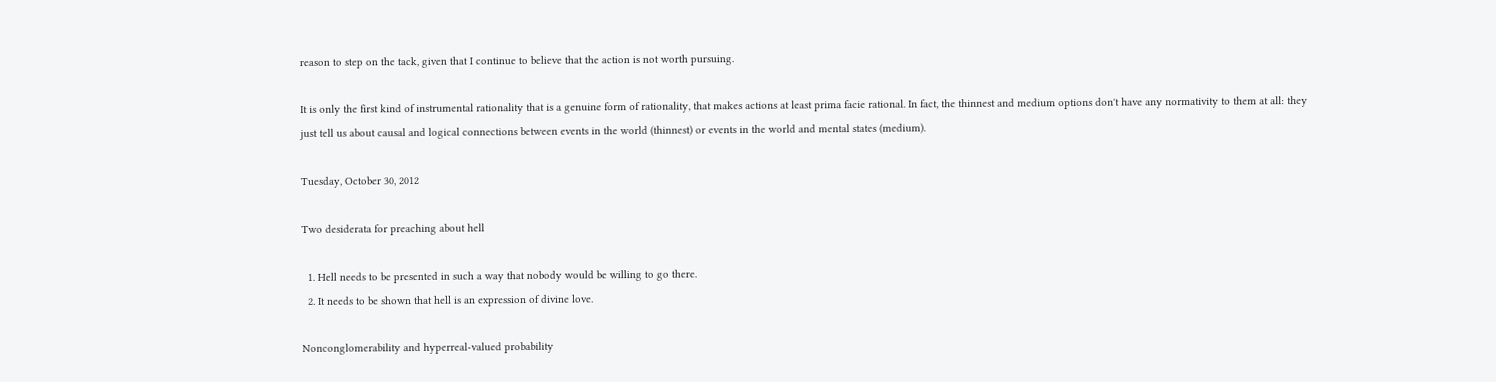reason to step on the tack, given that I continue to believe that the action is not worth pursuing.

It is only the first kind of instrumental rationality that is a genuine form of rationality, that makes actions at least prima facie rational. In fact, the thinnest and medium options don't have any normativity to them at all: they just tell us about causal and logical connections between events in the world (thinnest) or events in the world and mental states (medium).

Tuesday, October 30, 2012

Two desiderata for preaching about hell

  1. Hell needs to be presented in such a way that nobody would be willing to go there.
  2. It needs to be shown that hell is an expression of divine love.

Nonconglomerability and hyperreal-valued probability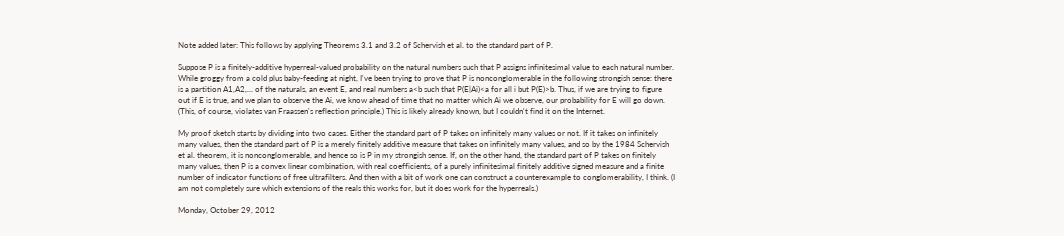Note added later: This follows by applying Theorems 3.1 and 3.2 of Schervish et al. to the standard part of P.

Suppose P is a finitely-additive hyperreal-valued probability on the natural numbers such that P assigns infinitesimal value to each natural number. While groggy from a cold plus baby-feeding at night, I've been trying to prove that P is nonconglomerable in the following strongish sense: there is a partition A1,A2,... of the naturals, an event E, and real numbers a<b such that P(E|Ai)<a for all i but P(E)>b. Thus, if we are trying to figure out if E is true, and we plan to observe the Ai, we know ahead of time that no matter which Ai we observe, our probability for E will go down. (This, of course, violates van Fraassen's reflection principle.) This is likely already known, but I couldn't find it on the Internet.

My proof sketch starts by dividing into two cases. Either the standard part of P takes on infinitely many values or not. If it takes on infinitely many values, then the standard part of P is a merely finitely additive measure that takes on infinitely many values, and so by the 1984 Schervish et al. theorem, it is nonconglomerable, and hence so is P in my strongish sense. If, on the other hand, the standard part of P takes on finitely many values, then P is a convex linear combination, with real coefficients, of a purely infinitesimal finitely additive signed measure and a finite number of indicator functions of free ultrafilters. And then with a bit of work one can construct a counterexample to conglomerability, I think. (I am not completely sure which extensions of the reals this works for, but it does work for the hyperreals.)

Monday, October 29, 2012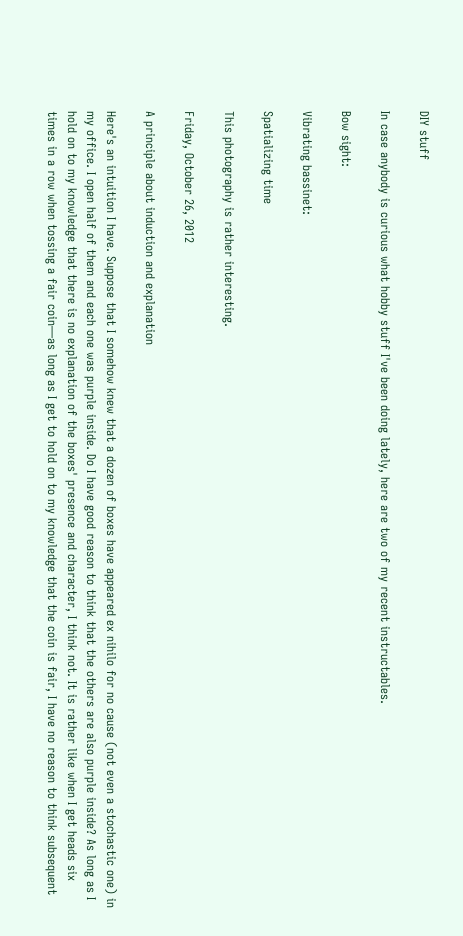DIY stuff

In case anybody is curious what hobby stuff I've been doing lately, here are two of my recent instructables.

Bow sight:

Vibrating bassinet:

Spatializing time

This photography is rather interesting.

Friday, October 26, 2012

A principle about induction and explanation

Here's an intuition I have. Suppose that I somehow knew that a dozen of boxes have appeared ex nihilo for no cause (not even a stochastic one) in my office. I open half of them and each one was purple inside. Do I have good reason to think that the others are also purple inside? As long as I hold on to my knowledge that there is no explanation of the boxes' presence and character, I think not. It is rather like when I get heads six times in a row when tossing a fair coin—as long as I get to hold on to my knowledge that the coin is fair, I have no reason to think subsequent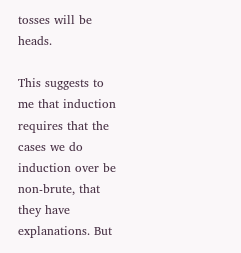tosses will be heads.

This suggests to me that induction requires that the cases we do induction over be non-brute, that they have explanations. But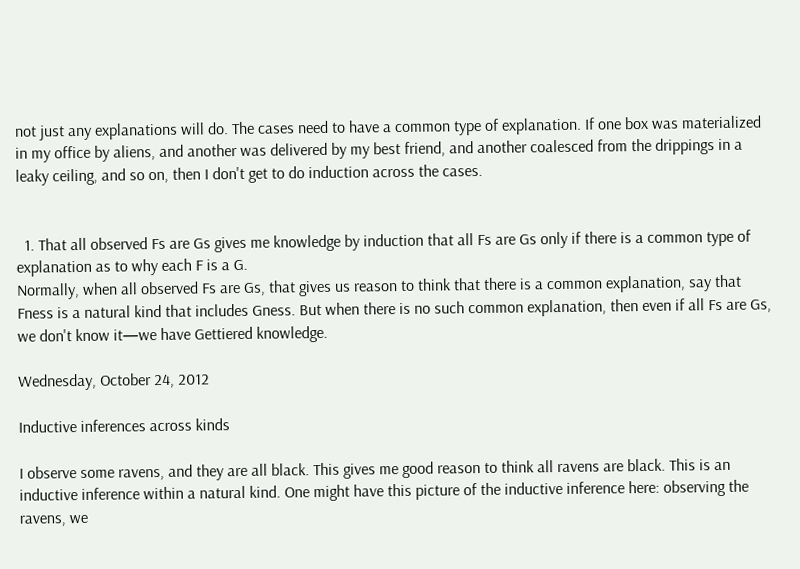not just any explanations will do. The cases need to have a common type of explanation. If one box was materialized in my office by aliens, and another was delivered by my best friend, and another coalesced from the drippings in a leaky ceiling, and so on, then I don't get to do induction across the cases.


  1. That all observed Fs are Gs gives me knowledge by induction that all Fs are Gs only if there is a common type of explanation as to why each F is a G.
Normally, when all observed Fs are Gs, that gives us reason to think that there is a common explanation, say that Fness is a natural kind that includes Gness. But when there is no such common explanation, then even if all Fs are Gs, we don't know it—we have Gettiered knowledge.

Wednesday, October 24, 2012

Inductive inferences across kinds

I observe some ravens, and they are all black. This gives me good reason to think all ravens are black. This is an inductive inference within a natural kind. One might have this picture of the inductive inference here: observing the ravens, we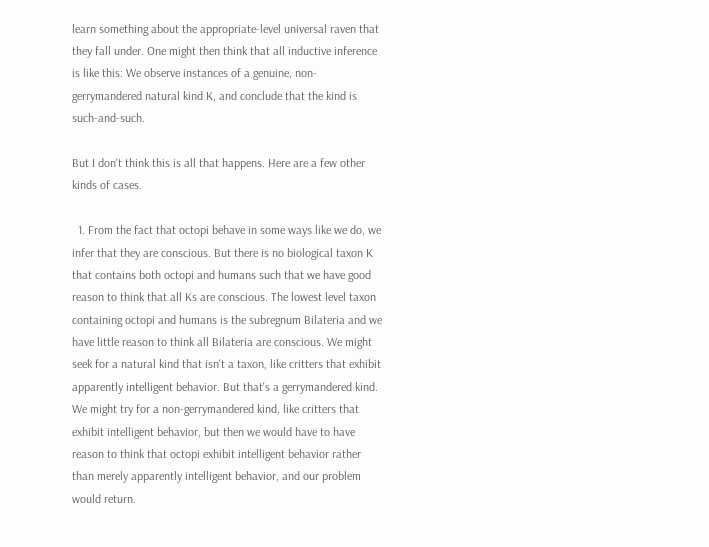learn something about the appropriate-level universal raven that they fall under. One might then think that all inductive inference is like this: We observe instances of a genuine, non-gerrymandered natural kind K, and conclude that the kind is such-and-such.

But I don't think this is all that happens. Here are a few other kinds of cases.

  1. From the fact that octopi behave in some ways like we do, we infer that they are conscious. But there is no biological taxon K that contains both octopi and humans such that we have good reason to think that all Ks are conscious. The lowest level taxon containing octopi and humans is the subregnum Bilateria and we have little reason to think all Bilateria are conscious. We might seek for a natural kind that isn't a taxon, like critters that exhibit apparently intelligent behavior. But that's a gerrymandered kind. We might try for a non-gerrymandered kind, like critters that exhibit intelligent behavior, but then we would have to have reason to think that octopi exhibit intelligent behavior rather than merely apparently intelligent behavior, and our problem would return.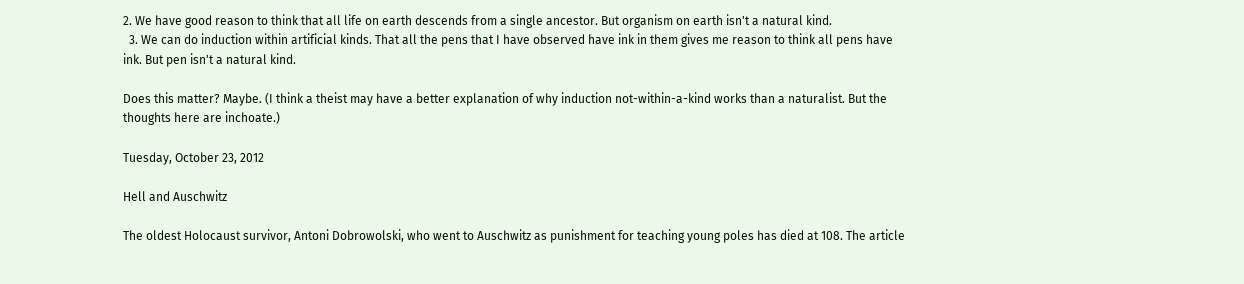2. We have good reason to think that all life on earth descends from a single ancestor. But organism on earth isn't a natural kind.
  3. We can do induction within artificial kinds. That all the pens that I have observed have ink in them gives me reason to think all pens have ink. But pen isn't a natural kind.

Does this matter? Maybe. (I think a theist may have a better explanation of why induction not-within-a-kind works than a naturalist. But the thoughts here are inchoate.)

Tuesday, October 23, 2012

Hell and Auschwitz

The oldest Holocaust survivor, Antoni Dobrowolski, who went to Auschwitz as punishment for teaching young poles has died at 108. The article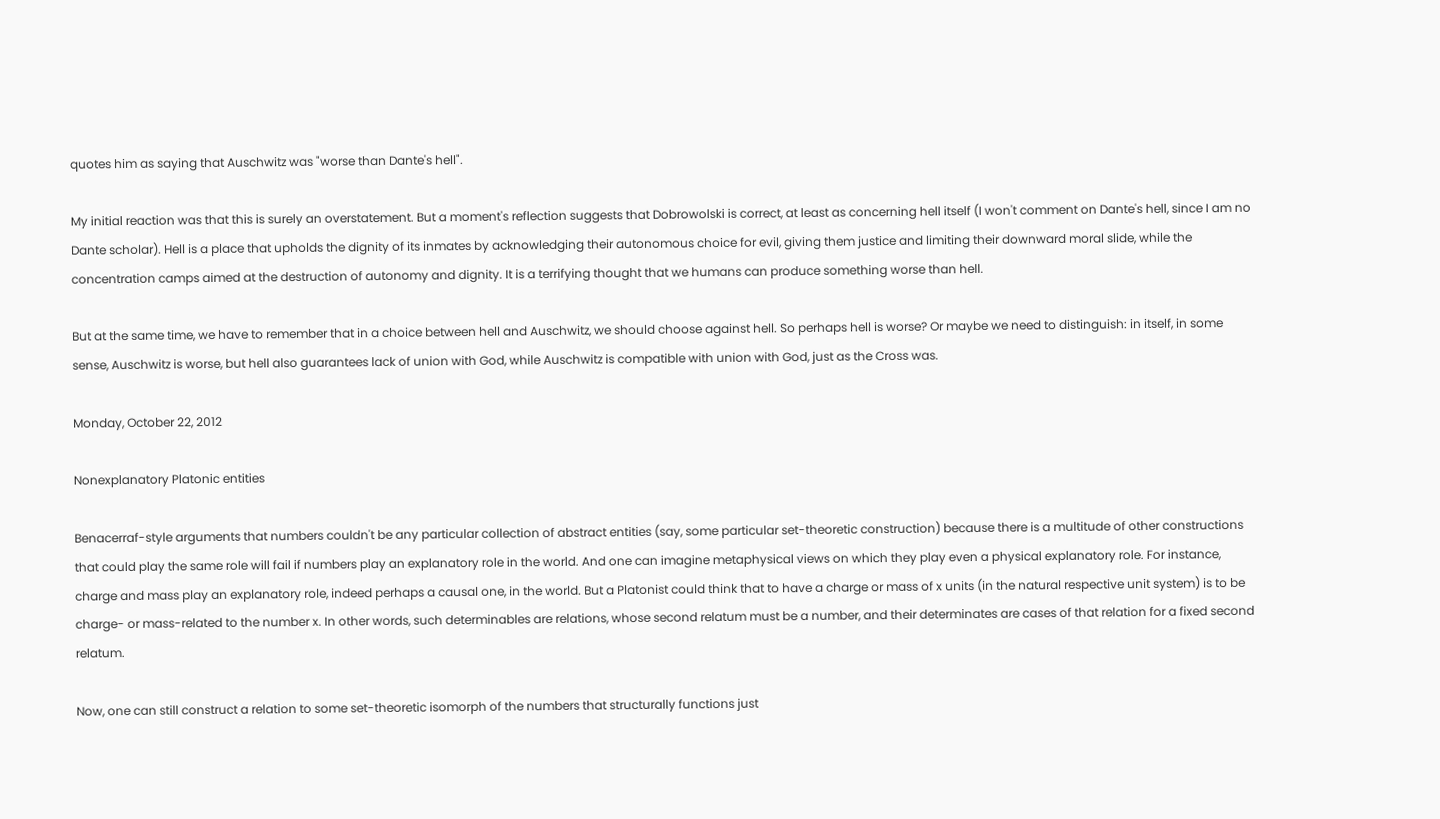quotes him as saying that Auschwitz was "worse than Dante's hell".

My initial reaction was that this is surely an overstatement. But a moment's reflection suggests that Dobrowolski is correct, at least as concerning hell itself (I won't comment on Dante's hell, since I am no Dante scholar). Hell is a place that upholds the dignity of its inmates by acknowledging their autonomous choice for evil, giving them justice and limiting their downward moral slide, while the concentration camps aimed at the destruction of autonomy and dignity. It is a terrifying thought that we humans can produce something worse than hell.

But at the same time, we have to remember that in a choice between hell and Auschwitz, we should choose against hell. So perhaps hell is worse? Or maybe we need to distinguish: in itself, in some sense, Auschwitz is worse, but hell also guarantees lack of union with God, while Auschwitz is compatible with union with God, just as the Cross was.

Monday, October 22, 2012

Nonexplanatory Platonic entities

Benacerraf-style arguments that numbers couldn't be any particular collection of abstract entities (say, some particular set-theoretic construction) because there is a multitude of other constructions that could play the same role will fail if numbers play an explanatory role in the world. And one can imagine metaphysical views on which they play even a physical explanatory role. For instance, charge and mass play an explanatory role, indeed perhaps a causal one, in the world. But a Platonist could think that to have a charge or mass of x units (in the natural respective unit system) is to be charge- or mass-related to the number x. In other words, such determinables are relations, whose second relatum must be a number, and their determinates are cases of that relation for a fixed second relatum.

Now, one can still construct a relation to some set-theoretic isomorph of the numbers that structurally functions just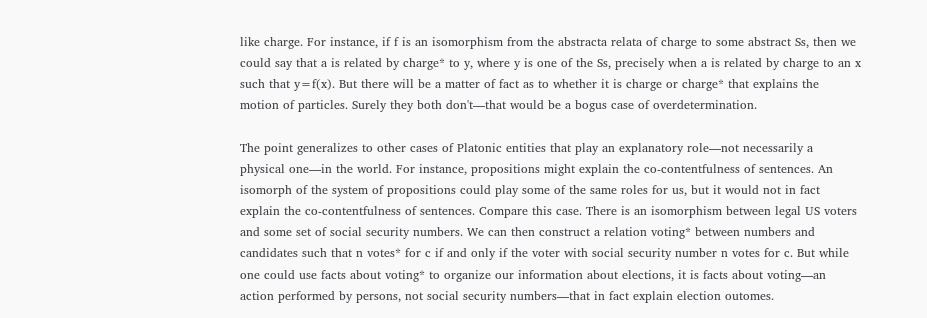like charge. For instance, if f is an isomorphism from the abstracta relata of charge to some abstract Ss, then we could say that a is related by charge* to y, where y is one of the Ss, precisely when a is related by charge to an x such that y=f(x). But there will be a matter of fact as to whether it is charge or charge* that explains the motion of particles. Surely they both don't—that would be a bogus case of overdetermination.

The point generalizes to other cases of Platonic entities that play an explanatory role—not necessarily a physical one—in the world. For instance, propositions might explain the co-contentfulness of sentences. An isomorph of the system of propositions could play some of the same roles for us, but it would not in fact explain the co-contentfulness of sentences. Compare this case. There is an isomorphism between legal US voters and some set of social security numbers. We can then construct a relation voting* between numbers and candidates such that n votes* for c if and only if the voter with social security number n votes for c. But while one could use facts about voting* to organize our information about elections, it is facts about voting—an action performed by persons, not social security numbers—that in fact explain election outomes.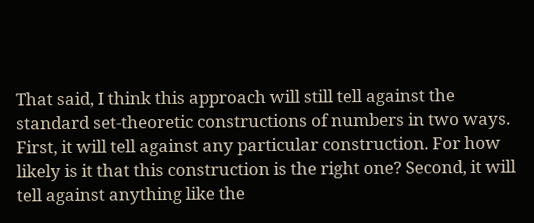That said, I think this approach will still tell against the standard set-theoretic constructions of numbers in two ways. First, it will tell against any particular construction. For how likely is it that this construction is the right one? Second, it will tell against anything like the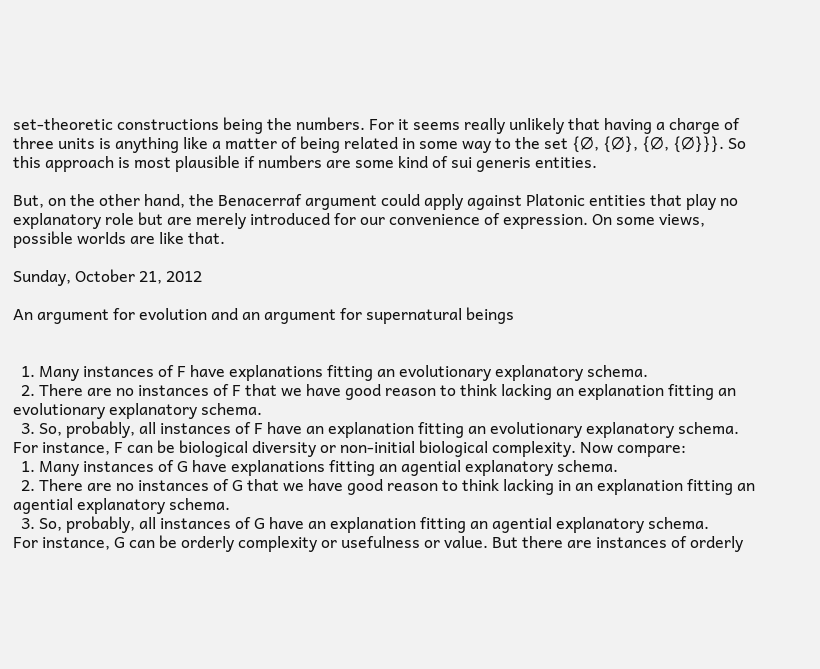set-theoretic constructions being the numbers. For it seems really unlikely that having a charge of three units is anything like a matter of being related in some way to the set {∅, {∅}, {∅, {∅}}}. So this approach is most plausible if numbers are some kind of sui generis entities.

But, on the other hand, the Benacerraf argument could apply against Platonic entities that play no explanatory role but are merely introduced for our convenience of expression. On some views, possible worlds are like that.

Sunday, October 21, 2012

An argument for evolution and an argument for supernatural beings


  1. Many instances of F have explanations fitting an evolutionary explanatory schema.
  2. There are no instances of F that we have good reason to think lacking an explanation fitting an evolutionary explanatory schema.
  3. So, probably, all instances of F have an explanation fitting an evolutionary explanatory schema.
For instance, F can be biological diversity or non-initial biological complexity. Now compare:
  1. Many instances of G have explanations fitting an agential explanatory schema.
  2. There are no instances of G that we have good reason to think lacking in an explanation fitting an agential explanatory schema.
  3. So, probably, all instances of G have an explanation fitting an agential explanatory schema.
For instance, G can be orderly complexity or usefulness or value. But there are instances of orderly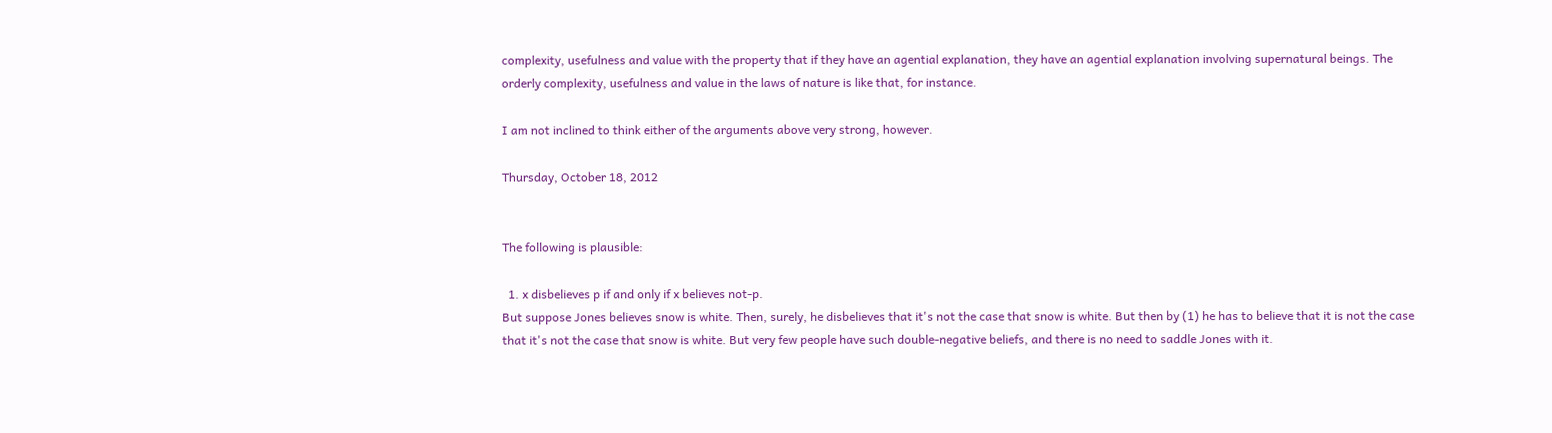complexity, usefulness and value with the property that if they have an agential explanation, they have an agential explanation involving supernatural beings. The orderly complexity, usefulness and value in the laws of nature is like that, for instance.

I am not inclined to think either of the arguments above very strong, however.

Thursday, October 18, 2012


The following is plausible:

  1. x disbelieves p if and only if x believes not-p.
But suppose Jones believes snow is white. Then, surely, he disbelieves that it's not the case that snow is white. But then by (1) he has to believe that it is not the case that it's not the case that snow is white. But very few people have such double-negative beliefs, and there is no need to saddle Jones with it.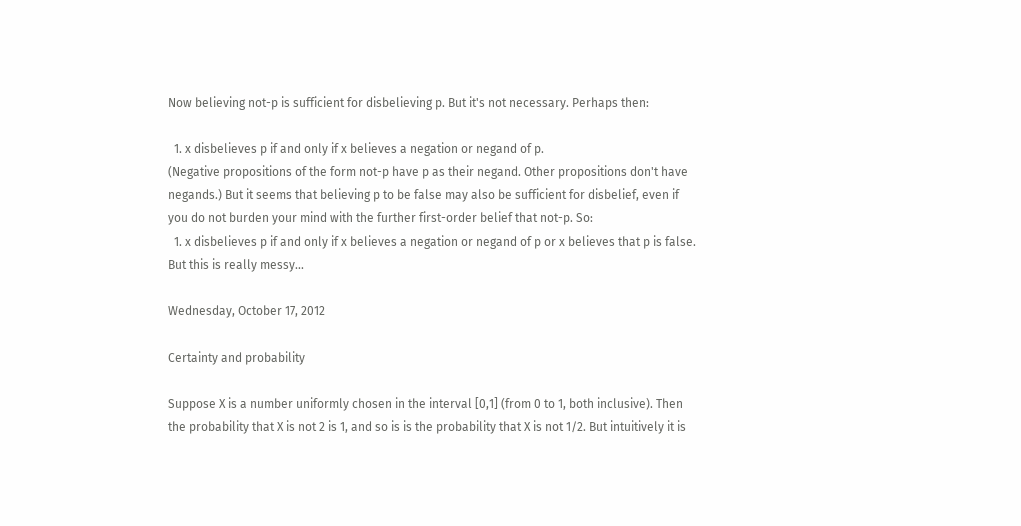Now believing not-p is sufficient for disbelieving p. But it's not necessary. Perhaps then:

  1. x disbelieves p if and only if x believes a negation or negand of p.
(Negative propositions of the form not-p have p as their negand. Other propositions don't have negands.) But it seems that believing p to be false may also be sufficient for disbelief, even if you do not burden your mind with the further first-order belief that not-p. So:
  1. x disbelieves p if and only if x believes a negation or negand of p or x believes that p is false.
But this is really messy...

Wednesday, October 17, 2012

Certainty and probability

Suppose X is a number uniformly chosen in the interval [0,1] (from 0 to 1, both inclusive). Then the probability that X is not 2 is 1, and so is is the probability that X is not 1/2. But intuitively it is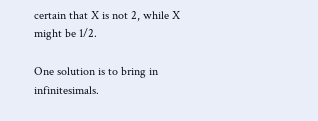certain that X is not 2, while X might be 1/2.

One solution is to bring in infinitesimals.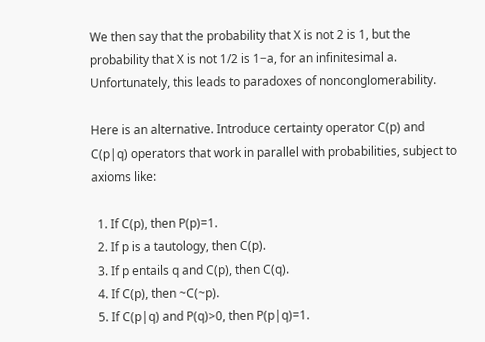We then say that the probability that X is not 2 is 1, but the probability that X is not 1/2 is 1−a, for an infinitesimal a. Unfortunately, this leads to paradoxes of nonconglomerability.

Here is an alternative. Introduce certainty operator C(p) and C(p|q) operators that work in parallel with probabilities, subject to axioms like:

  1. If C(p), then P(p)=1.
  2. If p is a tautology, then C(p).
  3. If p entails q and C(p), then C(q).
  4. If C(p), then ~C(~p).
  5. If C(p|q) and P(q)>0, then P(p|q)=1.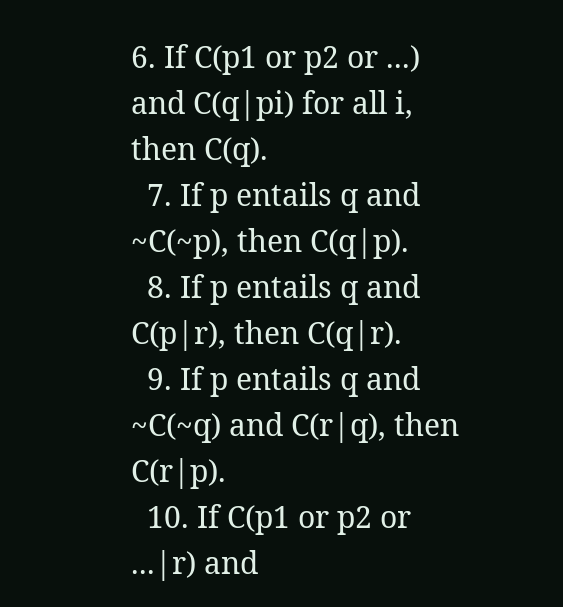6. If C(p1 or p2 or ...) and C(q|pi) for all i, then C(q).
  7. If p entails q and ~C(~p), then C(q|p).
  8. If p entails q and C(p|r), then C(q|r).
  9. If p entails q and ~C(~q) and C(r|q), then C(r|p).
  10. If C(p1 or p2 or ...|r) and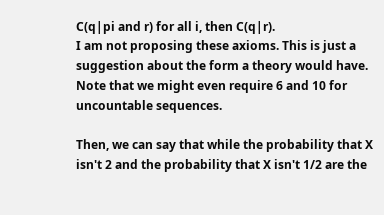C(q|pi and r) for all i, then C(q|r).
I am not proposing these axioms. This is just a suggestion about the form a theory would have. Note that we might even require 6 and 10 for uncountable sequences.

Then, we can say that while the probability that X isn't 2 and the probability that X isn't 1/2 are the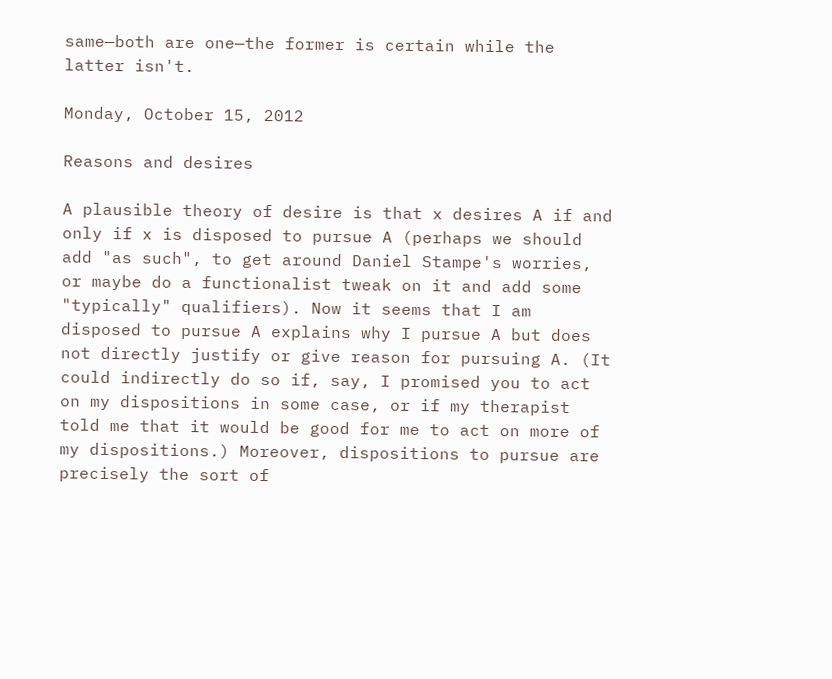same—both are one—the former is certain while the latter isn't.

Monday, October 15, 2012

Reasons and desires

A plausible theory of desire is that x desires A if and only if x is disposed to pursue A (perhaps we should add "as such", to get around Daniel Stampe's worries, or maybe do a functionalist tweak on it and add some "typically" qualifiers). Now it seems that I am disposed to pursue A explains why I pursue A but does not directly justify or give reason for pursuing A. (It could indirectly do so if, say, I promised you to act on my dispositions in some case, or if my therapist told me that it would be good for me to act on more of my dispositions.) Moreover, dispositions to pursue are precisely the sort of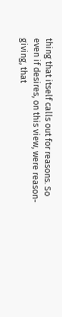thing that itself calls out for reasons. So even if desires, on this view, were reason-giving, that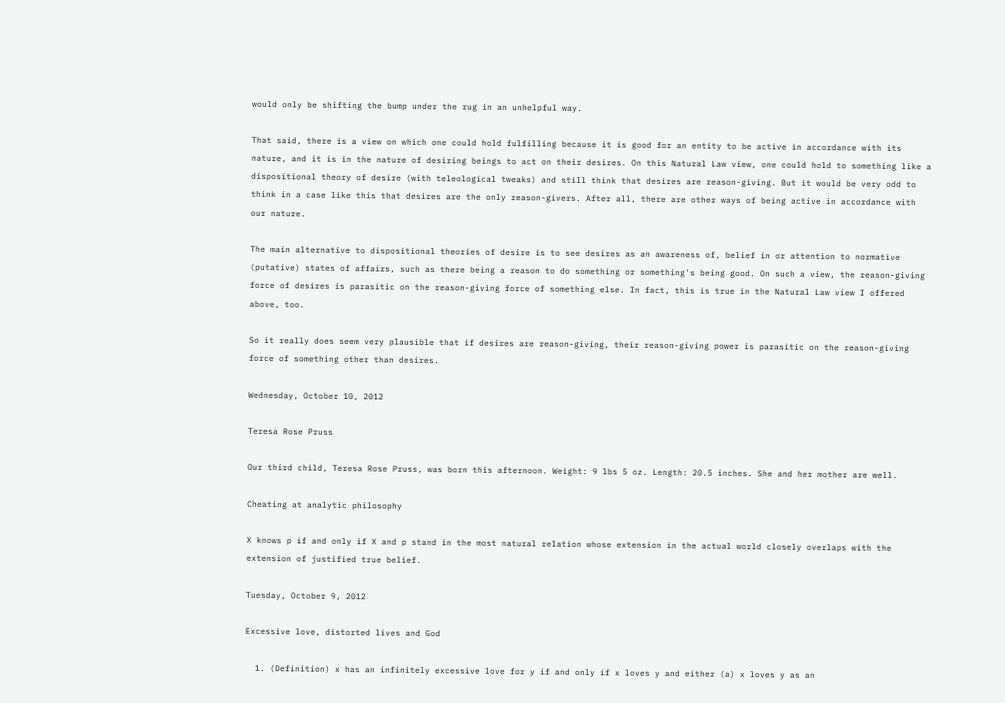would only be shifting the bump under the rug in an unhelpful way.

That said, there is a view on which one could hold fulfilling because it is good for an entity to be active in accordance with its nature, and it is in the nature of desiring beings to act on their desires. On this Natural Law view, one could hold to something like a dispositional theory of desire (with teleological tweaks) and still think that desires are reason-giving. But it would be very odd to think in a case like this that desires are the only reason-givers. After all, there are other ways of being active in accordance with our nature.

The main alternative to dispositional theories of desire is to see desires as an awareness of, belief in or attention to normative (putative) states of affairs, such as there being a reason to do something or something's being good. On such a view, the reason-giving force of desires is parasitic on the reason-giving force of something else. In fact, this is true in the Natural Law view I offered above, too.

So it really does seem very plausible that if desires are reason-giving, their reason-giving power is parasitic on the reason-giving force of something other than desires.

Wednesday, October 10, 2012

Teresa Rose Pruss

Our third child, Teresa Rose Pruss, was born this afternoon. Weight: 9 lbs 5 oz. Length: 20.5 inches. She and her mother are well.

Cheating at analytic philosophy

X knows p if and only if X and p stand in the most natural relation whose extension in the actual world closely overlaps with the extension of justified true belief.

Tuesday, October 9, 2012

Excessive love, distorted lives and God

  1. (Definition) x has an infinitely excessive love for y if and only if x loves y and either (a) x loves y as an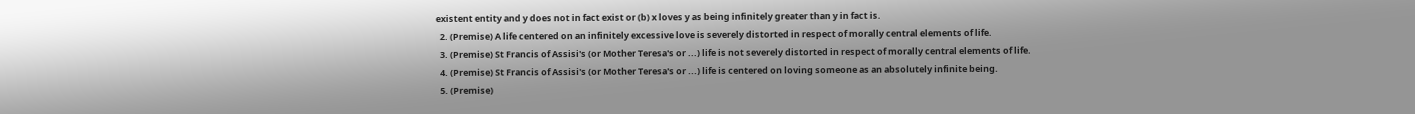existent entity and y does not in fact exist or (b) x loves y as being infinitely greater than y in fact is.
  2. (Premise) A life centered on an infinitely excessive love is severely distorted in respect of morally central elements of life.
  3. (Premise) St Francis of Assisi's (or Mother Teresa's or ...) life is not severely distorted in respect of morally central elements of life.
  4. (Premise) St Francis of Assisi's (or Mother Teresa's or ...) life is centered on loving someone as an absolutely infinite being.
  5. (Premise)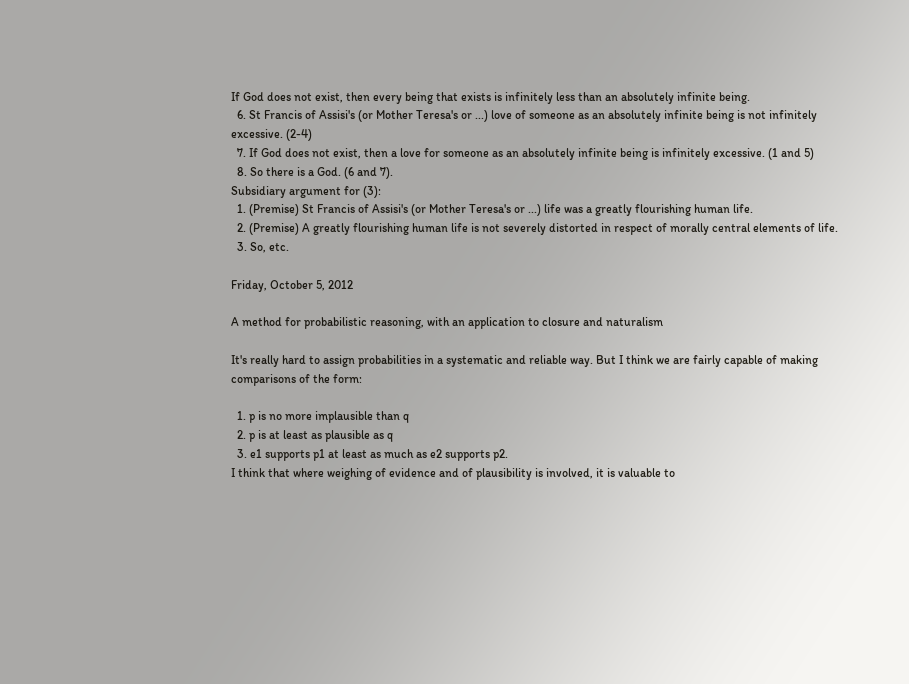If God does not exist, then every being that exists is infinitely less than an absolutely infinite being.
  6. St Francis of Assisi's (or Mother Teresa's or ...) love of someone as an absolutely infinite being is not infinitely excessive. (2-4)
  7. If God does not exist, then a love for someone as an absolutely infinite being is infinitely excessive. (1 and 5)
  8. So there is a God. (6 and 7).
Subsidiary argument for (3):
  1. (Premise) St Francis of Assisi's (or Mother Teresa's or ...) life was a greatly flourishing human life.
  2. (Premise) A greatly flourishing human life is not severely distorted in respect of morally central elements of life.
  3. So, etc.

Friday, October 5, 2012

A method for probabilistic reasoning, with an application to closure and naturalism

It's really hard to assign probabilities in a systematic and reliable way. But I think we are fairly capable of making comparisons of the form:

  1. p is no more implausible than q
  2. p is at least as plausible as q
  3. e1 supports p1 at least as much as e2 supports p2.
I think that where weighing of evidence and of plausibility is involved, it is valuable to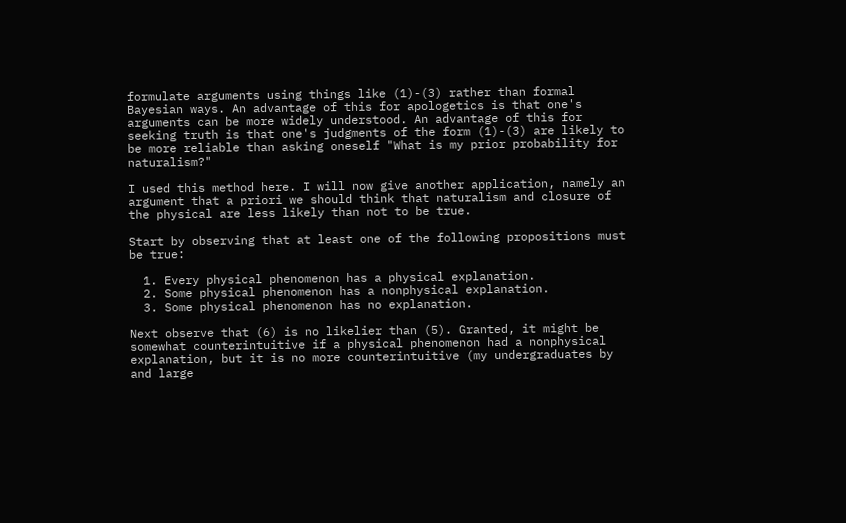formulate arguments using things like (1)-(3) rather than formal Bayesian ways. An advantage of this for apologetics is that one's arguments can be more widely understood. An advantage of this for seeking truth is that one's judgments of the form (1)-(3) are likely to be more reliable than asking oneself "What is my prior probability for naturalism?"

I used this method here. I will now give another application, namely an argument that a priori we should think that naturalism and closure of the physical are less likely than not to be true.

Start by observing that at least one of the following propositions must be true:

  1. Every physical phenomenon has a physical explanation.
  2. Some physical phenomenon has a nonphysical explanation.
  3. Some physical phenomenon has no explanation.

Next observe that (6) is no likelier than (5). Granted, it might be somewhat counterintuitive if a physical phenomenon had a nonphysical explanation, but it is no more counterintuitive (my undergraduates by and large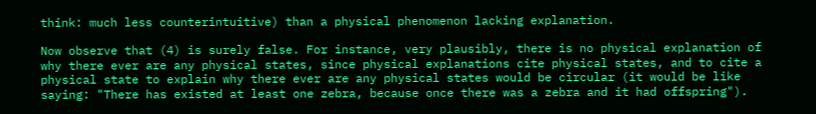think: much less counterintuitive) than a physical phenomenon lacking explanation.

Now observe that (4) is surely false. For instance, very plausibly, there is no physical explanation of why there ever are any physical states, since physical explanations cite physical states, and to cite a physical state to explain why there ever are any physical states would be circular (it would be like saying: "There has existed at least one zebra, because once there was a zebra and it had offspring").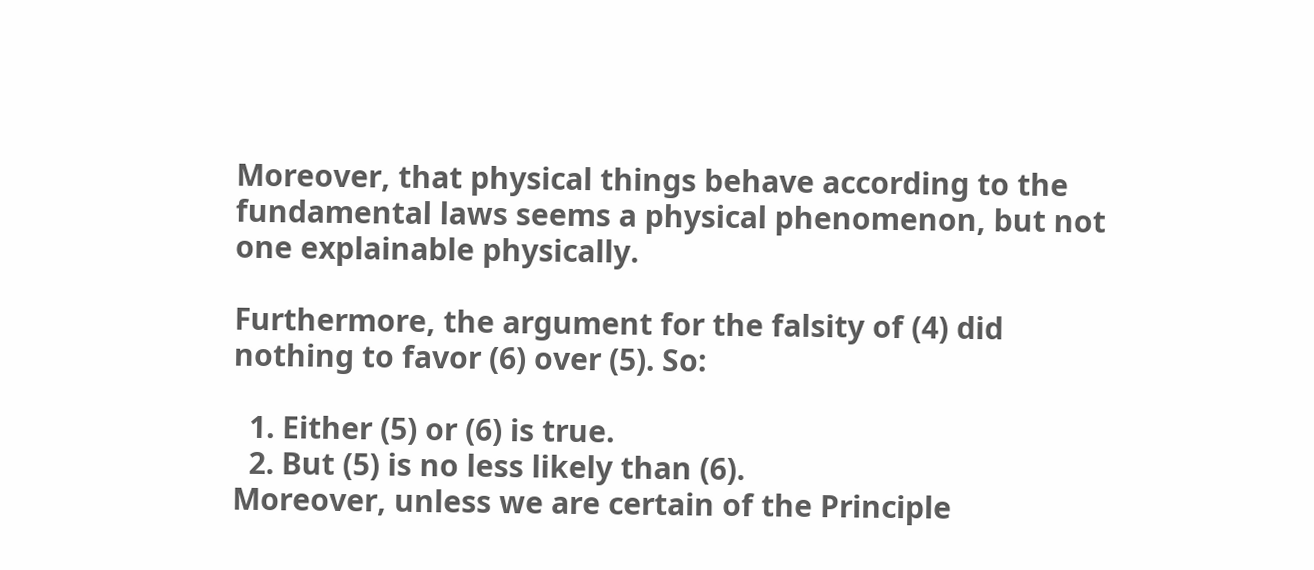Moreover, that physical things behave according to the fundamental laws seems a physical phenomenon, but not one explainable physically.

Furthermore, the argument for the falsity of (4) did nothing to favor (6) over (5). So:

  1. Either (5) or (6) is true.
  2. But (5) is no less likely than (6).
Moreover, unless we are certain of the Principle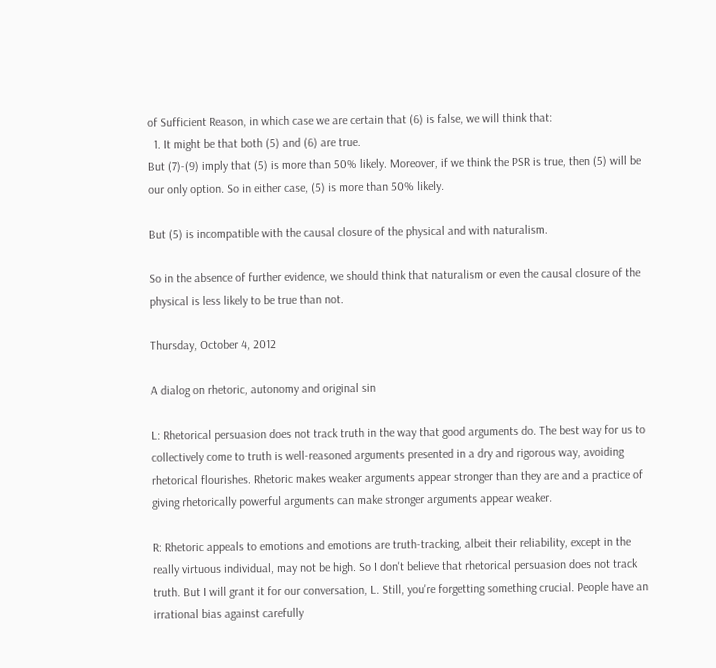of Sufficient Reason, in which case we are certain that (6) is false, we will think that:
  1. It might be that both (5) and (6) are true.
But (7)-(9) imply that (5) is more than 50% likely. Moreover, if we think the PSR is true, then (5) will be our only option. So in either case, (5) is more than 50% likely.

But (5) is incompatible with the causal closure of the physical and with naturalism.

So in the absence of further evidence, we should think that naturalism or even the causal closure of the physical is less likely to be true than not.

Thursday, October 4, 2012

A dialog on rhetoric, autonomy and original sin

L: Rhetorical persuasion does not track truth in the way that good arguments do. The best way for us to collectively come to truth is well-reasoned arguments presented in a dry and rigorous way, avoiding rhetorical flourishes. Rhetoric makes weaker arguments appear stronger than they are and a practice of giving rhetorically powerful arguments can make stronger arguments appear weaker.

R: Rhetoric appeals to emotions and emotions are truth-tracking, albeit their reliability, except in the really virtuous individual, may not be high. So I don't believe that rhetorical persuasion does not track truth. But I will grant it for our conversation, L. Still, you're forgetting something crucial. People have an irrational bias against carefully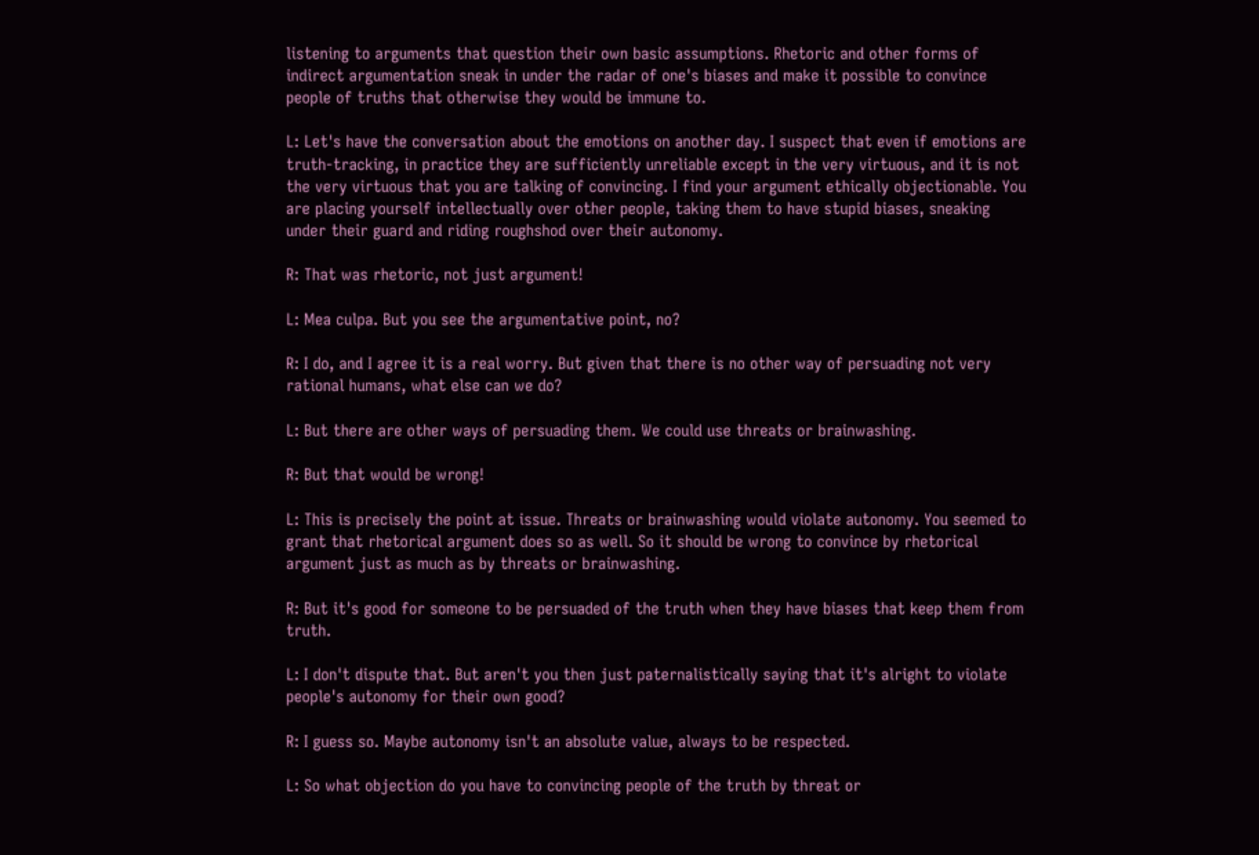listening to arguments that question their own basic assumptions. Rhetoric and other forms of indirect argumentation sneak in under the radar of one's biases and make it possible to convince people of truths that otherwise they would be immune to.

L: Let's have the conversation about the emotions on another day. I suspect that even if emotions are truth-tracking, in practice they are sufficiently unreliable except in the very virtuous, and it is not the very virtuous that you are talking of convincing. I find your argument ethically objectionable. You are placing yourself intellectually over other people, taking them to have stupid biases, sneaking under their guard and riding roughshod over their autonomy.

R: That was rhetoric, not just argument!

L: Mea culpa. But you see the argumentative point, no?

R: I do, and I agree it is a real worry. But given that there is no other way of persuading not very rational humans, what else can we do?

L: But there are other ways of persuading them. We could use threats or brainwashing.

R: But that would be wrong!

L: This is precisely the point at issue. Threats or brainwashing would violate autonomy. You seemed to grant that rhetorical argument does so as well. So it should be wrong to convince by rhetorical argument just as much as by threats or brainwashing.

R: But it's good for someone to be persuaded of the truth when they have biases that keep them from truth.

L: I don't dispute that. But aren't you then just paternalistically saying that it's alright to violate people's autonomy for their own good?

R: I guess so. Maybe autonomy isn't an absolute value, always to be respected.

L: So what objection do you have to convincing people of the truth by threat or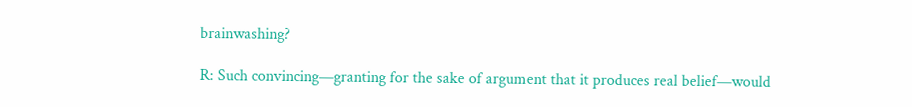brainwashing?

R: Such convincing—granting for the sake of argument that it produces real belief—would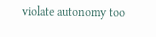violate autonomy too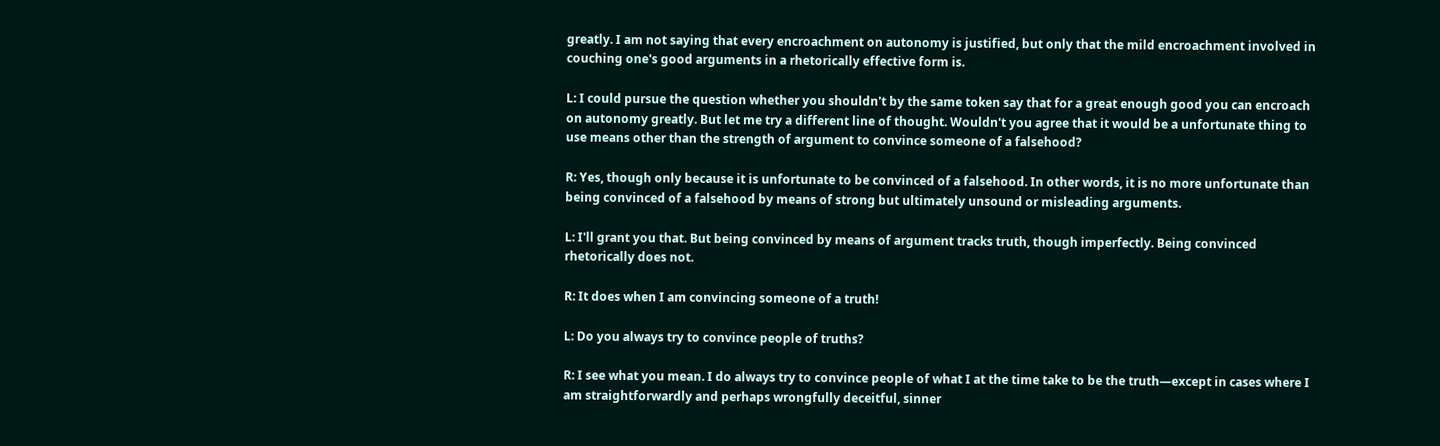greatly. I am not saying that every encroachment on autonomy is justified, but only that the mild encroachment involved in couching one's good arguments in a rhetorically effective form is.

L: I could pursue the question whether you shouldn't by the same token say that for a great enough good you can encroach on autonomy greatly. But let me try a different line of thought. Wouldn't you agree that it would be a unfortunate thing to use means other than the strength of argument to convince someone of a falsehood?

R: Yes, though only because it is unfortunate to be convinced of a falsehood. In other words, it is no more unfortunate than being convinced of a falsehood by means of strong but ultimately unsound or misleading arguments.

L: I'll grant you that. But being convinced by means of argument tracks truth, though imperfectly. Being convinced rhetorically does not.

R: It does when I am convincing someone of a truth!

L: Do you always try to convince people of truths?

R: I see what you mean. I do always try to convince people of what I at the time take to be the truth—except in cases where I am straightforwardly and perhaps wrongfully deceitful, sinner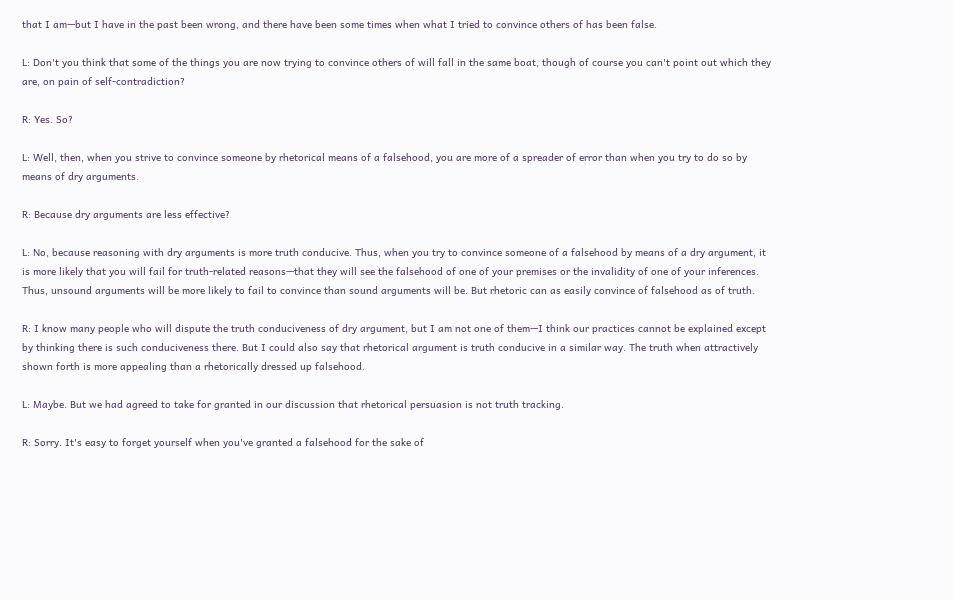that I am—but I have in the past been wrong, and there have been some times when what I tried to convince others of has been false.

L: Don't you think that some of the things you are now trying to convince others of will fall in the same boat, though of course you can't point out which they are, on pain of self-contradiction?

R: Yes. So?

L: Well, then, when you strive to convince someone by rhetorical means of a falsehood, you are more of a spreader of error than when you try to do so by means of dry arguments.

R: Because dry arguments are less effective?

L: No, because reasoning with dry arguments is more truth conducive. Thus, when you try to convince someone of a falsehood by means of a dry argument, it is more likely that you will fail for truth-related reasons—that they will see the falsehood of one of your premises or the invalidity of one of your inferences. Thus, unsound arguments will be more likely to fail to convince than sound arguments will be. But rhetoric can as easily convince of falsehood as of truth.

R: I know many people who will dispute the truth conduciveness of dry argument, but I am not one of them—I think our practices cannot be explained except by thinking there is such conduciveness there. But I could also say that rhetorical argument is truth conducive in a similar way. The truth when attractively shown forth is more appealing than a rhetorically dressed up falsehood.

L: Maybe. But we had agreed to take for granted in our discussion that rhetorical persuasion is not truth tracking.

R: Sorry. It's easy to forget yourself when you've granted a falsehood for the sake of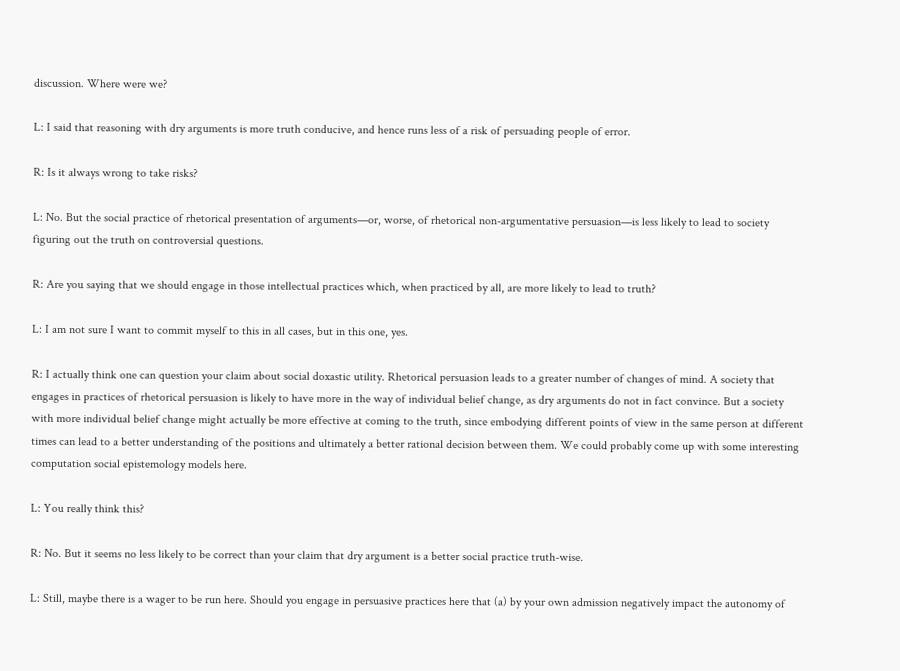discussion. Where were we?

L: I said that reasoning with dry arguments is more truth conducive, and hence runs less of a risk of persuading people of error.

R: Is it always wrong to take risks?

L: No. But the social practice of rhetorical presentation of arguments—or, worse, of rhetorical non-argumentative persuasion—is less likely to lead to society figuring out the truth on controversial questions.

R: Are you saying that we should engage in those intellectual practices which, when practiced by all, are more likely to lead to truth?

L: I am not sure I want to commit myself to this in all cases, but in this one, yes.

R: I actually think one can question your claim about social doxastic utility. Rhetorical persuasion leads to a greater number of changes of mind. A society that engages in practices of rhetorical persuasion is likely to have more in the way of individual belief change, as dry arguments do not in fact convince. But a society with more individual belief change might actually be more effective at coming to the truth, since embodying different points of view in the same person at different times can lead to a better understanding of the positions and ultimately a better rational decision between them. We could probably come up with some interesting computation social epistemology models here.

L: You really think this?

R: No. But it seems no less likely to be correct than your claim that dry argument is a better social practice truth-wise.

L: Still, maybe there is a wager to be run here. Should you engage in persuasive practices here that (a) by your own admission negatively impact the autonomy of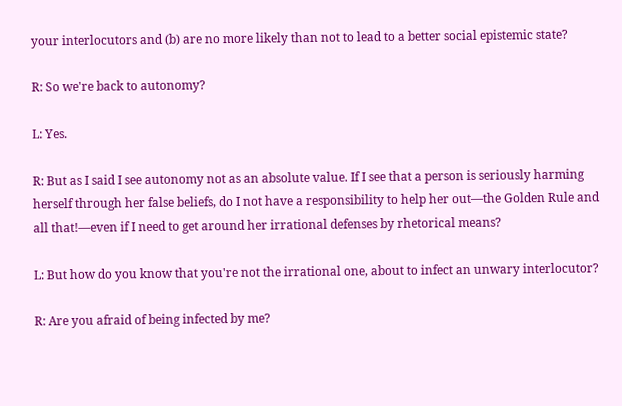your interlocutors and (b) are no more likely than not to lead to a better social epistemic state?

R: So we're back to autonomy?

L: Yes.

R: But as I said I see autonomy not as an absolute value. If I see that a person is seriously harming herself through her false beliefs, do I not have a responsibility to help her out—the Golden Rule and all that!—even if I need to get around her irrational defenses by rhetorical means?

L: But how do you know that you're not the irrational one, about to infect an unwary interlocutor?

R: Are you afraid of being infected by me?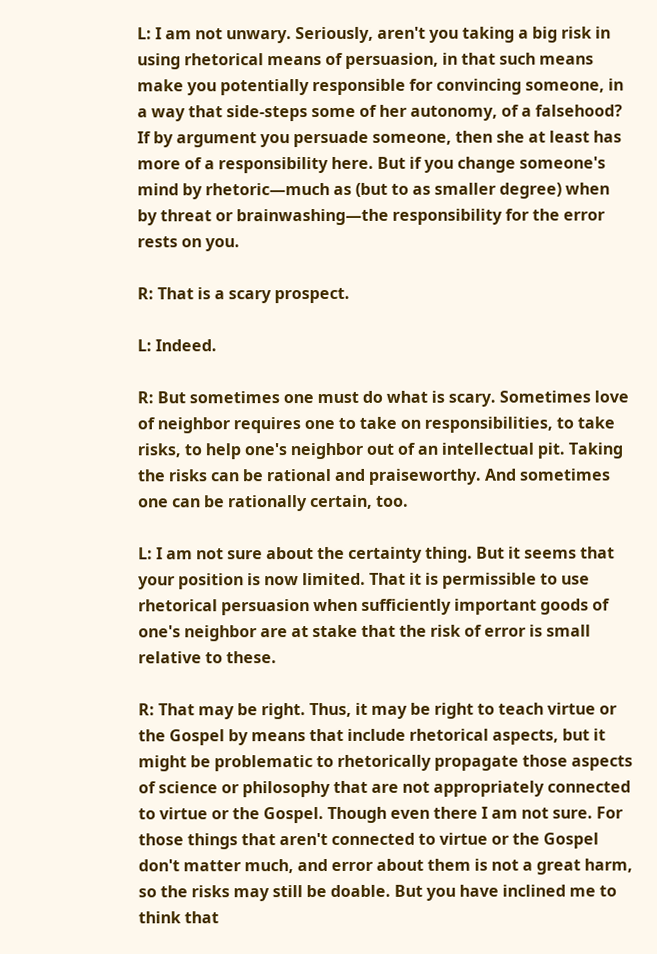L: I am not unwary. Seriously, aren't you taking a big risk in using rhetorical means of persuasion, in that such means make you potentially responsible for convincing someone, in a way that side-steps some of her autonomy, of a falsehood? If by argument you persuade someone, then she at least has more of a responsibility here. But if you change someone's mind by rhetoric—much as (but to as smaller degree) when by threat or brainwashing—the responsibility for the error rests on you.

R: That is a scary prospect.

L: Indeed.

R: But sometimes one must do what is scary. Sometimes love of neighbor requires one to take on responsibilities, to take risks, to help one's neighbor out of an intellectual pit. Taking the risks can be rational and praiseworthy. And sometimes one can be rationally certain, too.

L: I am not sure about the certainty thing. But it seems that your position is now limited. That it is permissible to use rhetorical persuasion when sufficiently important goods of one's neighbor are at stake that the risk of error is small relative to these.

R: That may be right. Thus, it may be right to teach virtue or the Gospel by means that include rhetorical aspects, but it might be problematic to rhetorically propagate those aspects of science or philosophy that are not appropriately connected to virtue or the Gospel. Though even there I am not sure. For those things that aren't connected to virtue or the Gospel don't matter much, and error about them is not a great harm, so the risks may still be doable. But you have inclined me to think that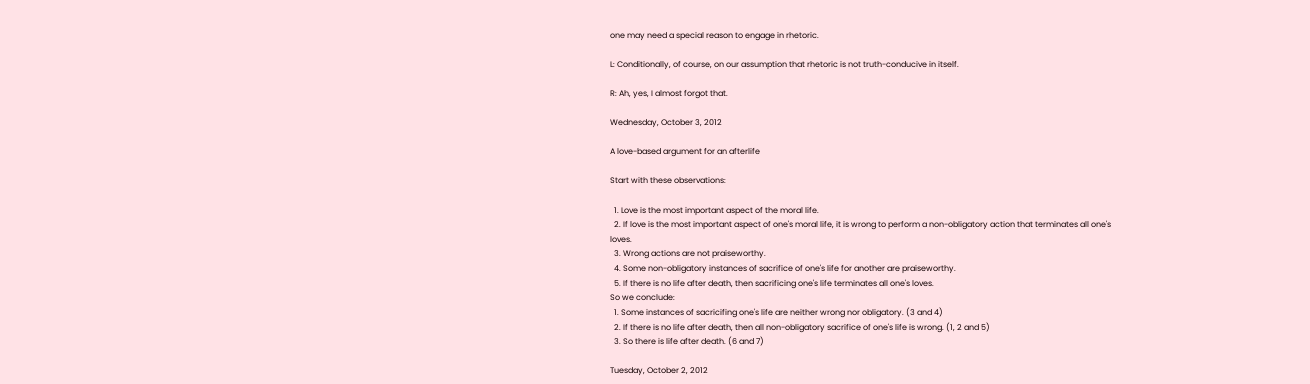one may need a special reason to engage in rhetoric.

L: Conditionally, of course, on our assumption that rhetoric is not truth-conducive in itself.

R: Ah, yes, I almost forgot that.

Wednesday, October 3, 2012

A love-based argument for an afterlife

Start with these observations:

  1. Love is the most important aspect of the moral life.
  2. If love is the most important aspect of one's moral life, it is wrong to perform a non-obligatory action that terminates all one's loves.
  3. Wrong actions are not praiseworthy.
  4. Some non-obligatory instances of sacrifice of one's life for another are praiseworthy.
  5. If there is no life after death, then sacrificing one's life terminates all one's loves.
So we conclude:
  1. Some instances of sacricifing one's life are neither wrong nor obligatory. (3 and 4)
  2. If there is no life after death, then all non-obligatory sacrifice of one's life is wrong. (1, 2 and 5)
  3. So there is life after death. (6 and 7)

Tuesday, October 2, 2012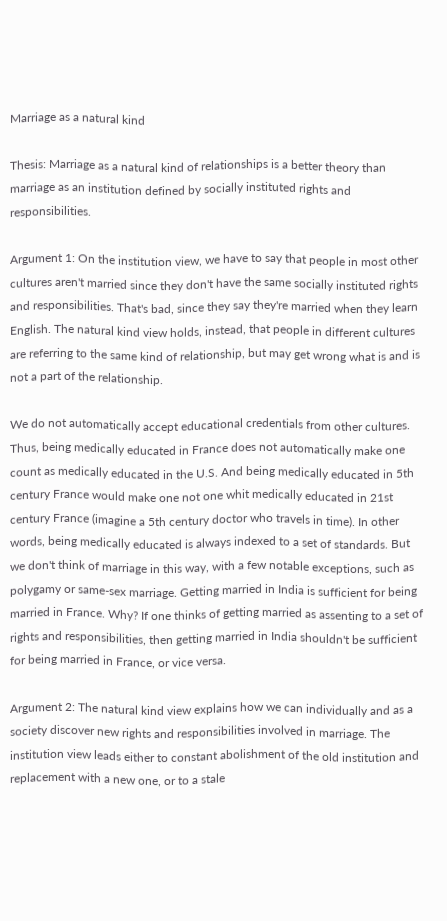Marriage as a natural kind

Thesis: Marriage as a natural kind of relationships is a better theory than marriage as an institution defined by socially instituted rights and responsibilities.

Argument 1: On the institution view, we have to say that people in most other cultures aren't married since they don't have the same socially instituted rights and responsibilities. That's bad, since they say they're married when they learn English. The natural kind view holds, instead, that people in different cultures are referring to the same kind of relationship, but may get wrong what is and is not a part of the relationship.

We do not automatically accept educational credentials from other cultures. Thus, being medically educated in France does not automatically make one count as medically educated in the U.S. And being medically educated in 5th century France would make one not one whit medically educated in 21st century France (imagine a 5th century doctor who travels in time). In other words, being medically educated is always indexed to a set of standards. But we don't think of marriage in this way, with a few notable exceptions, such as polygamy or same-sex marriage. Getting married in India is sufficient for being married in France. Why? If one thinks of getting married as assenting to a set of rights and responsibilities, then getting married in India shouldn't be sufficient for being married in France, or vice versa.

Argument 2: The natural kind view explains how we can individually and as a society discover new rights and responsibilities involved in marriage. The institution view leads either to constant abolishment of the old institution and replacement with a new one, or to a stale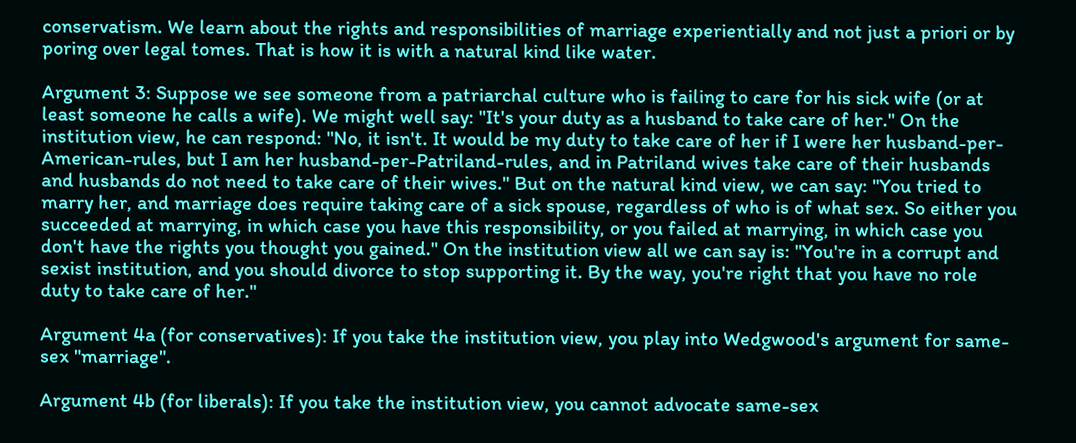conservatism. We learn about the rights and responsibilities of marriage experientially and not just a priori or by poring over legal tomes. That is how it is with a natural kind like water.

Argument 3: Suppose we see someone from a patriarchal culture who is failing to care for his sick wife (or at least someone he calls a wife). We might well say: "It's your duty as a husband to take care of her." On the institution view, he can respond: "No, it isn't. It would be my duty to take care of her if I were her husband-per-American-rules, but I am her husband-per-Patriland-rules, and in Patriland wives take care of their husbands and husbands do not need to take care of their wives." But on the natural kind view, we can say: "You tried to marry her, and marriage does require taking care of a sick spouse, regardless of who is of what sex. So either you succeeded at marrying, in which case you have this responsibility, or you failed at marrying, in which case you don't have the rights you thought you gained." On the institution view all we can say is: "You're in a corrupt and sexist institution, and you should divorce to stop supporting it. By the way, you're right that you have no role duty to take care of her."

Argument 4a (for conservatives): If you take the institution view, you play into Wedgwood's argument for same-sex "marriage".

Argument 4b (for liberals): If you take the institution view, you cannot advocate same-sex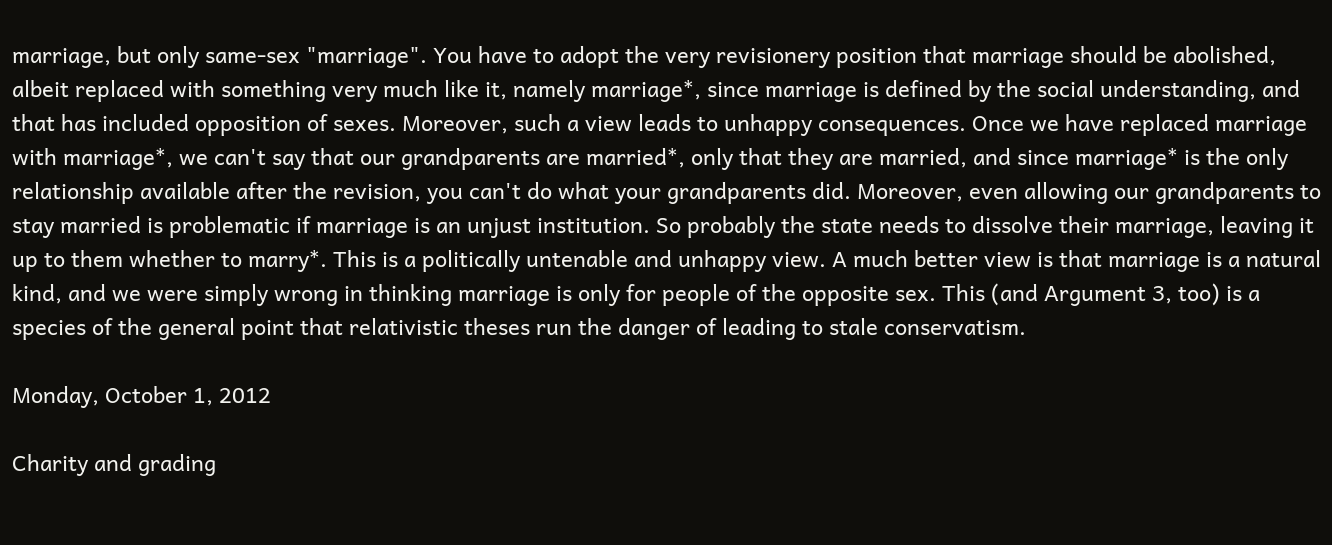marriage, but only same-sex "marriage". You have to adopt the very revisionery position that marriage should be abolished, albeit replaced with something very much like it, namely marriage*, since marriage is defined by the social understanding, and that has included opposition of sexes. Moreover, such a view leads to unhappy consequences. Once we have replaced marriage with marriage*, we can't say that our grandparents are married*, only that they are married, and since marriage* is the only relationship available after the revision, you can't do what your grandparents did. Moreover, even allowing our grandparents to stay married is problematic if marriage is an unjust institution. So probably the state needs to dissolve their marriage, leaving it up to them whether to marry*. This is a politically untenable and unhappy view. A much better view is that marriage is a natural kind, and we were simply wrong in thinking marriage is only for people of the opposite sex. This (and Argument 3, too) is a species of the general point that relativistic theses run the danger of leading to stale conservatism.

Monday, October 1, 2012

Charity and grading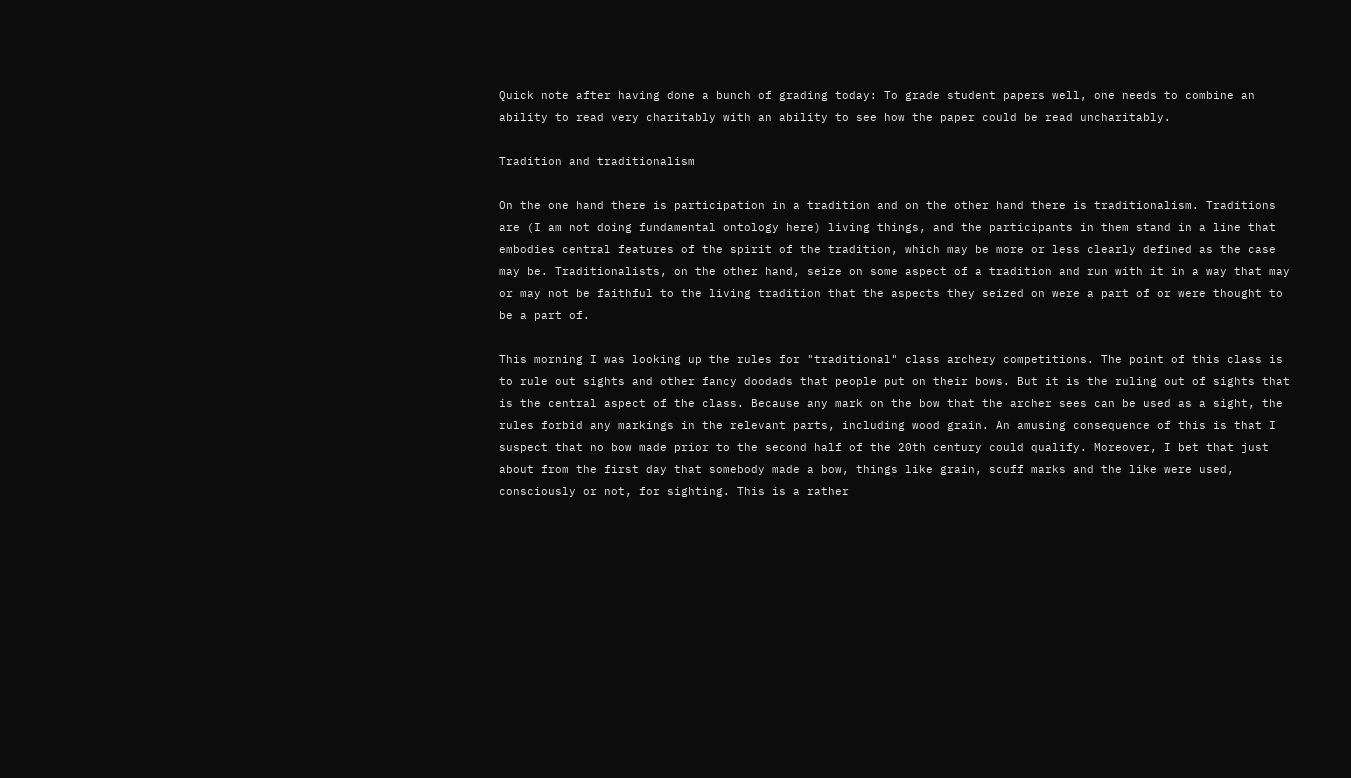Quick note after having done a bunch of grading today: To grade student papers well, one needs to combine an ability to read very charitably with an ability to see how the paper could be read uncharitably.

Tradition and traditionalism

On the one hand there is participation in a tradition and on the other hand there is traditionalism. Traditions are (I am not doing fundamental ontology here) living things, and the participants in them stand in a line that embodies central features of the spirit of the tradition, which may be more or less clearly defined as the case may be. Traditionalists, on the other hand, seize on some aspect of a tradition and run with it in a way that may or may not be faithful to the living tradition that the aspects they seized on were a part of or were thought to be a part of.

This morning I was looking up the rules for "traditional" class archery competitions. The point of this class is to rule out sights and other fancy doodads that people put on their bows. But it is the ruling out of sights that is the central aspect of the class. Because any mark on the bow that the archer sees can be used as a sight, the rules forbid any markings in the relevant parts, including wood grain. An amusing consequence of this is that I suspect that no bow made prior to the second half of the 20th century could qualify. Moreover, I bet that just about from the first day that somebody made a bow, things like grain, scuff marks and the like were used, consciously or not, for sighting. This is a rather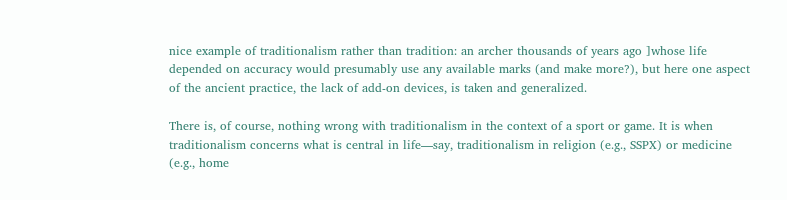nice example of traditionalism rather than tradition: an archer thousands of years ago ]whose life depended on accuracy would presumably use any available marks (and make more?), but here one aspect of the ancient practice, the lack of add-on devices, is taken and generalized.

There is, of course, nothing wrong with traditionalism in the context of a sport or game. It is when traditionalism concerns what is central in life—say, traditionalism in religion (e.g., SSPX) or medicine (e.g., home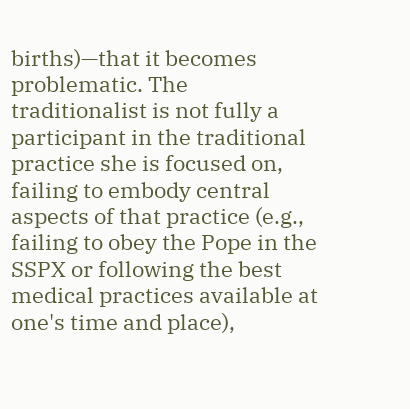births)—that it becomes problematic. The traditionalist is not fully a participant in the traditional practice she is focused on, failing to embody central aspects of that practice (e.g., failing to obey the Pope in the SSPX or following the best medical practices available at one's time and place),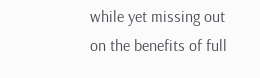while yet missing out on the benefits of full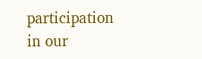participation in our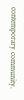contemporary community.